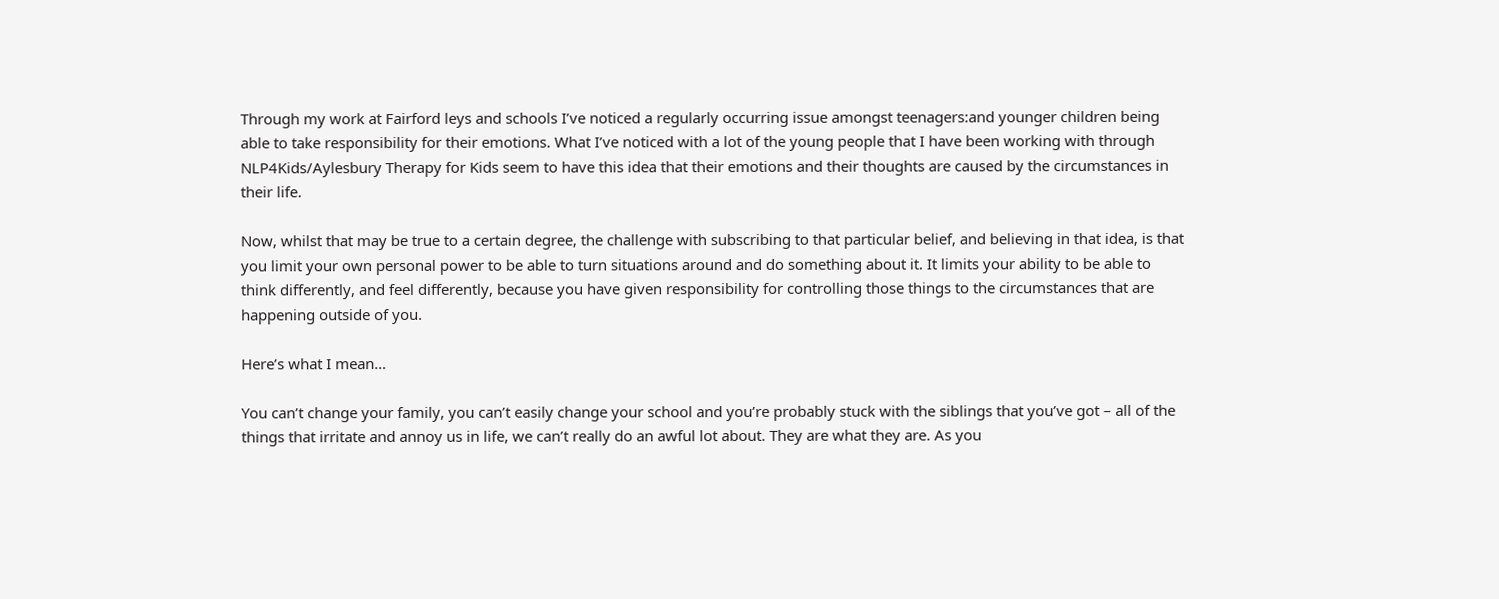Through my work at Fairford leys and schools I’ve noticed a regularly occurring issue amongst teenagers:and younger children being able to take responsibility for their emotions. What I’ve noticed with a lot of the young people that I have been working with through NLP4Kids/Aylesbury Therapy for Kids seem to have this idea that their emotions and their thoughts are caused by the circumstances in their life.

Now, whilst that may be true to a certain degree, the challenge with subscribing to that particular belief, and believing in that idea, is that you limit your own personal power to be able to turn situations around and do something about it. It limits your ability to be able to think differently, and feel differently, because you have given responsibility for controlling those things to the circumstances that are happening outside of you.

Here’s what I mean…

You can’t change your family, you can’t easily change your school and you’re probably stuck with the siblings that you’ve got – all of the things that irritate and annoy us in life, we can’t really do an awful lot about. They are what they are. As you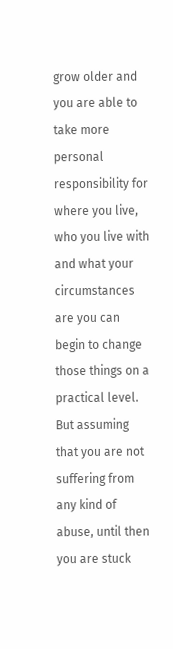grow older and you are able to take more personal responsibility for where you live, who you live with and what your circumstances are you can begin to change those things on a practical level. But assuming that you are not suffering from any kind of abuse, until then you are stuck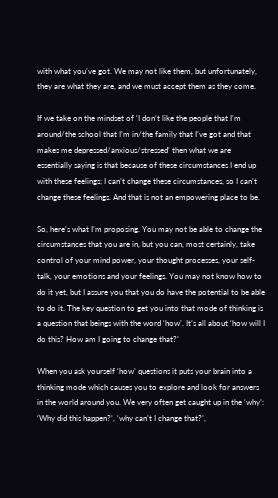with what you’ve got. We may not like them, but unfortunately, they are what they are, and we must accept them as they come.

If we take on the mindset of ‘I don’t like the people that I’m around/the school that I’m in/the family that I’ve got and that makes me depressed/anxious/stressed’ then what we are essentially saying is that because of these circumstances I end up with these feelings; I can’t change these circumstances, so I can’t change these feelings. And that is not an empowering place to be.

So, here’s what I’m proposing. You may not be able to change the circumstances that you are in, but you can, most certainly, take control of your mind power, your thought processes, your self-talk, your emotions and your feelings. You may not know how to do it yet, but I assure you that you do have the potential to be able to do it. The key question to get you into that mode of thinking is a question that beings with the word ‘how’. It’s all about ‘how will I do this? How am I going to change that?’

When you ask yourself ‘how’ questions it puts your brain into a thinking mode which causes you to explore and look for answers in the world around you. We very often get caught up in the ‘why’: ‘Why did this happen?’, ‘why can’t I change that?’,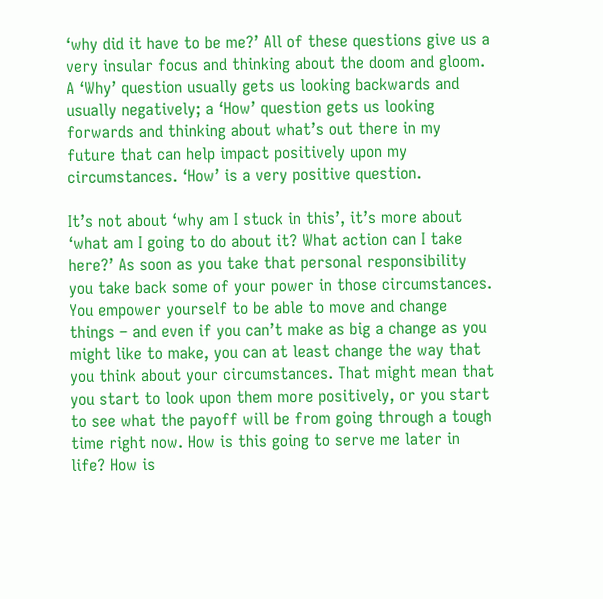‘why did it have to be me?’ All of these questions give us a very insular focus and thinking about the doom and gloom. A ‘Why’ question usually gets us looking backwards and usually negatively; a ‘How’ question gets us looking forwards and thinking about what’s out there in my future that can help impact positively upon my circumstances. ‘How’ is a very positive question.

It’s not about ‘why am I stuck in this’, it’s more about ‘what am I going to do about it? What action can I take here?’ As soon as you take that personal responsibility you take back some of your power in those circumstances. You empower yourself to be able to move and change things – and even if you can’t make as big a change as you might like to make, you can at least change the way that you think about your circumstances. That might mean that you start to look upon them more positively, or you start to see what the payoff will be from going through a tough time right now. How is this going to serve me later in life? How is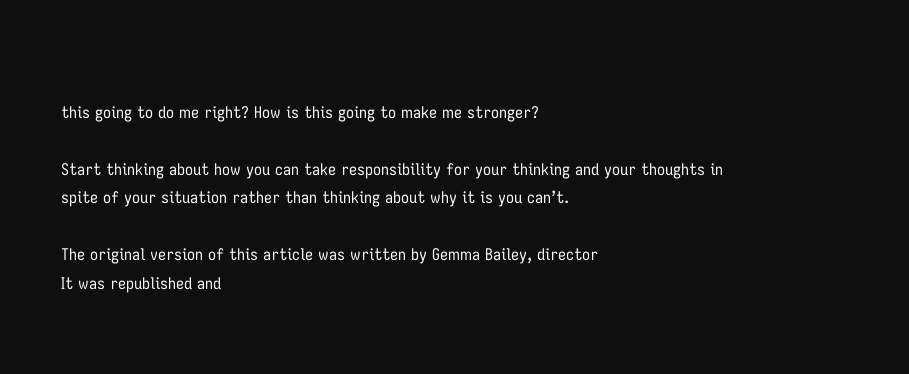this going to do me right? How is this going to make me stronger?

Start thinking about how you can take responsibility for your thinking and your thoughts in spite of your situation rather than thinking about why it is you can’t.

The original version of this article was written by Gemma Bailey, director
It was republished and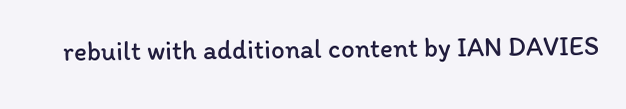rebuilt with additional content by IAN DAVIES